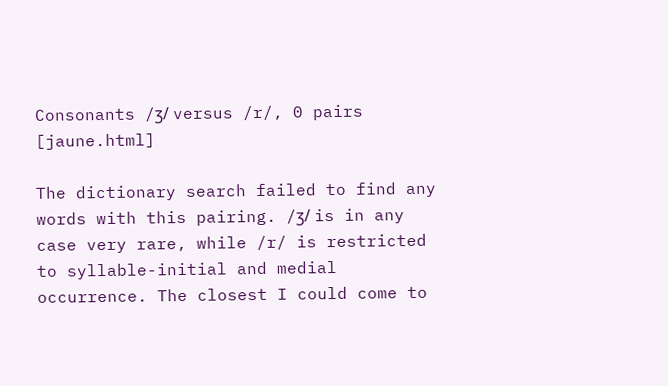Consonants /ʒ/ versus /r/, 0 pairs     [jaune.html]

The dictionary search failed to find any words with this pairing. /ʒ/ is in any case very rare, while /r/ is restricted to syllable-initial and medial occurrence. The closest I could come to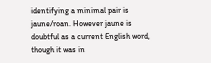identifying a minimal pair is jaune/roan. However jaune is doubtful as a current English word, though it was in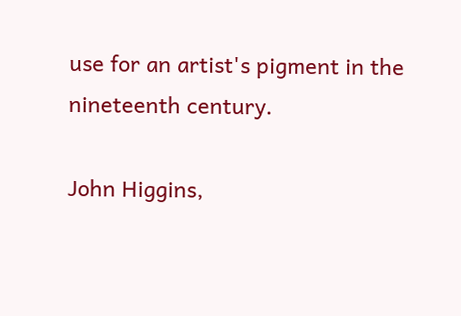use for an artist's pigment in the nineteenth century.

John Higgins,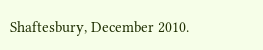Shaftesbury, December 2010.